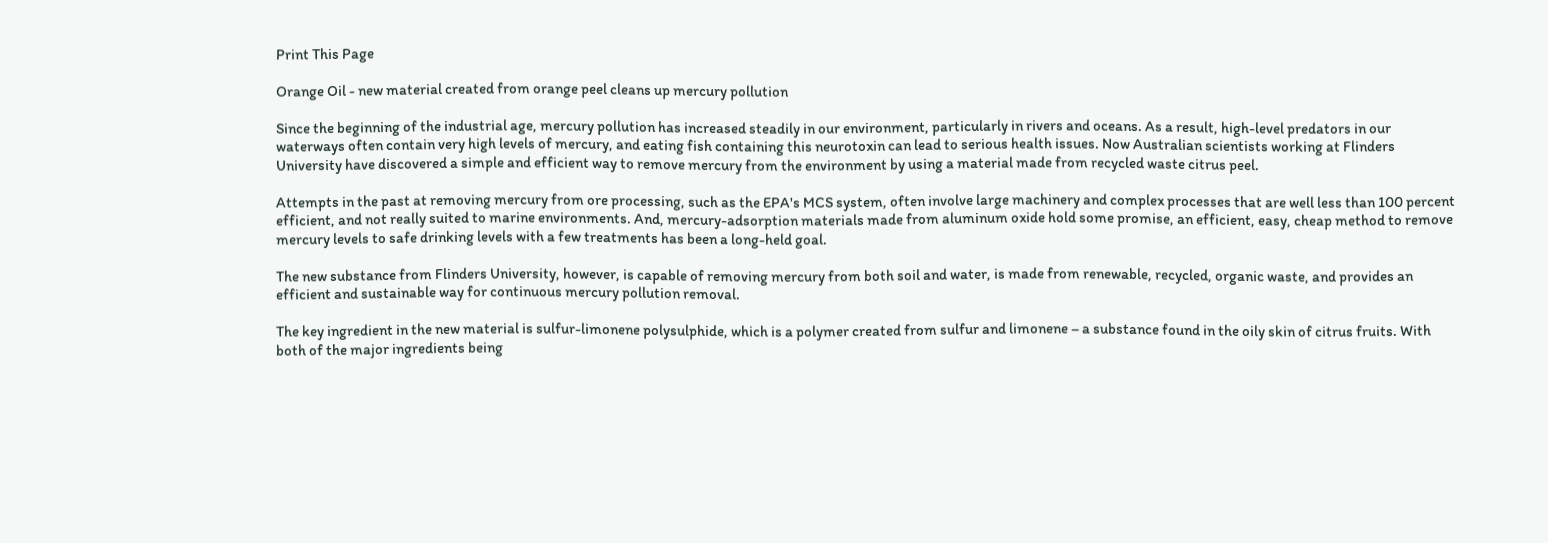Print This Page

Orange Oil - new material created from orange peel cleans up mercury pollution

Since the beginning of the industrial age, mercury pollution has increased steadily in our environment, particularly in rivers and oceans. As a result, high-level predators in our waterways often contain very high levels of mercury, and eating fish containing this neurotoxin can lead to serious health issues. Now Australian scientists working at Flinders University have discovered a simple and efficient way to remove mercury from the environment by using a material made from recycled waste citrus peel.

Attempts in the past at removing mercury from ore processing, such as the EPA's MCS system, often involve large machinery and complex processes that are well less than 100 percent efficient, and not really suited to marine environments. And, mercury-adsorption materials made from aluminum oxide hold some promise, an efficient, easy, cheap method to remove mercury levels to safe drinking levels with a few treatments has been a long-held goal.

The new substance from Flinders University, however, is capable of removing mercury from both soil and water, is made from renewable, recycled, organic waste, and provides an efficient and sustainable way for continuous mercury pollution removal.

The key ingredient in the new material is sulfur-limonene polysulphide, which is a polymer created from sulfur and limonene – a substance found in the oily skin of citrus fruits. With both of the major ingredients being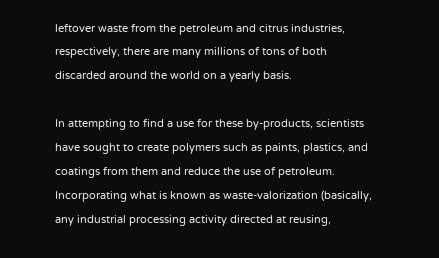leftover waste from the petroleum and citrus industries, respectively, there are many millions of tons of both discarded around the world on a yearly basis.

In attempting to find a use for these by-products, scientists have sought to create polymers such as paints, plastics, and coatings from them and reduce the use of petroleum. Incorporating what is known as waste-valorization (basically, any industrial processing activity directed at reusing,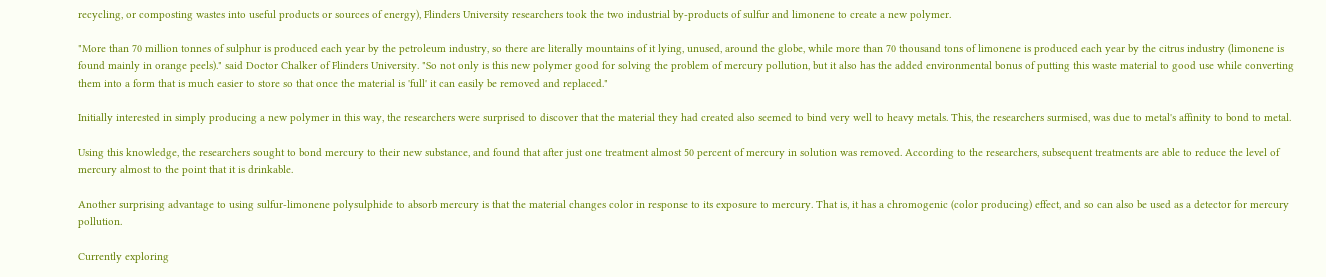recycling, or composting wastes into useful products or sources of energy), Flinders University researchers took the two industrial by-products of sulfur and limonene to create a new polymer.

"More than 70 million tonnes of sulphur is produced each year by the petroleum industry, so there are literally mountains of it lying, unused, around the globe, while more than 70 thousand tons of limonene is produced each year by the citrus industry (limonene is found mainly in orange peels)." said Doctor Chalker of Flinders University. "So not only is this new polymer good for solving the problem of mercury pollution, but it also has the added environmental bonus of putting this waste material to good use while converting them into a form that is much easier to store so that once the material is 'full' it can easily be removed and replaced."

Initially interested in simply producing a new polymer in this way, the researchers were surprised to discover that the material they had created also seemed to bind very well to heavy metals. This, the researchers surmised, was due to metal's affinity to bond to metal.

Using this knowledge, the researchers sought to bond mercury to their new substance, and found that after just one treatment almost 50 percent of mercury in solution was removed. According to the researchers, subsequent treatments are able to reduce the level of mercury almost to the point that it is drinkable.

Another surprising advantage to using sulfur-limonene polysulphide to absorb mercury is that the material changes color in response to its exposure to mercury. That is, it has a chromogenic (color producing) effect, and so can also be used as a detector for mercury pollution.

Currently exploring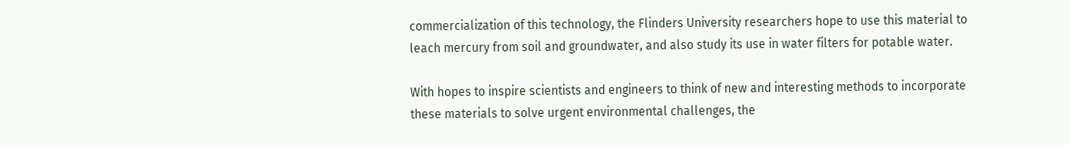commercialization of this technology, the Flinders University researchers hope to use this material to leach mercury from soil and groundwater, and also study its use in water filters for potable water.

With hopes to inspire scientists and engineers to think of new and interesting methods to incorporate these materials to solve urgent environmental challenges, the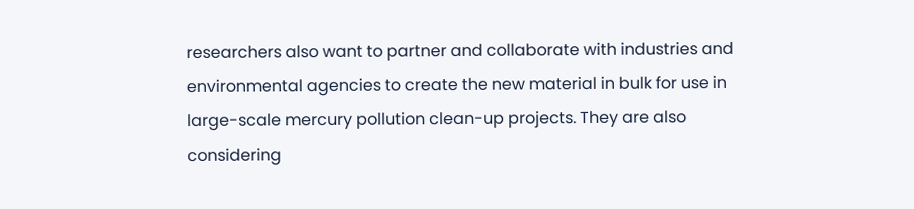researchers also want to partner and collaborate with industries and environmental agencies to create the new material in bulk for use in large-scale mercury pollution clean-up projects. They are also considering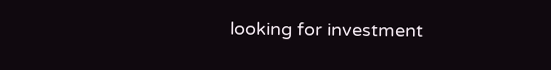looking for investment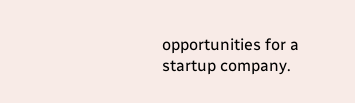opportunities for a startup company.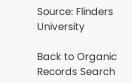Source: Flinders University

Back to Organic Records Search